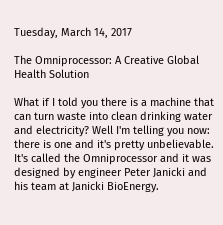Tuesday, March 14, 2017

The Omniprocessor: A Creative Global Health Solution

What if I told you there is a machine that can turn waste into clean drinking water and electricity? Well I'm telling you now: there is one and it's pretty unbelievable. It's called the Omniprocessor and it was designed by engineer Peter Janicki and his team at Janicki BioEnergy.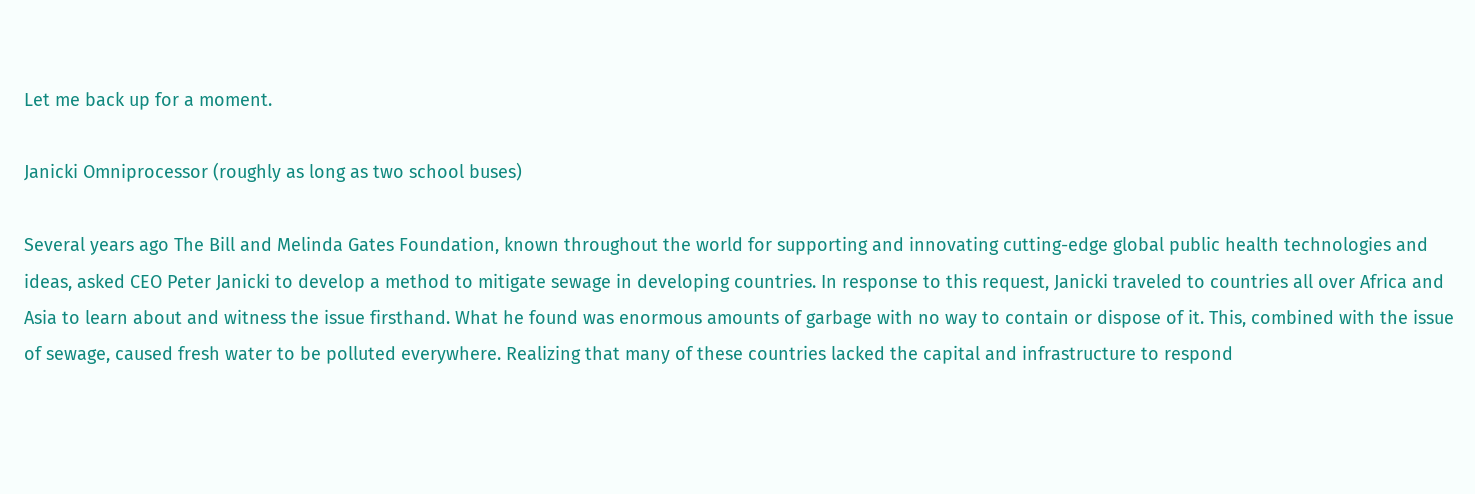Let me back up for a moment.

Janicki Omniprocessor (roughly as long as two school buses)

Several years ago The Bill and Melinda Gates Foundation, known throughout the world for supporting and innovating cutting-edge global public health technologies and ideas, asked CEO Peter Janicki to develop a method to mitigate sewage in developing countries. In response to this request, Janicki traveled to countries all over Africa and Asia to learn about and witness the issue firsthand. What he found was enormous amounts of garbage with no way to contain or dispose of it. This, combined with the issue of sewage, caused fresh water to be polluted everywhere. Realizing that many of these countries lacked the capital and infrastructure to respond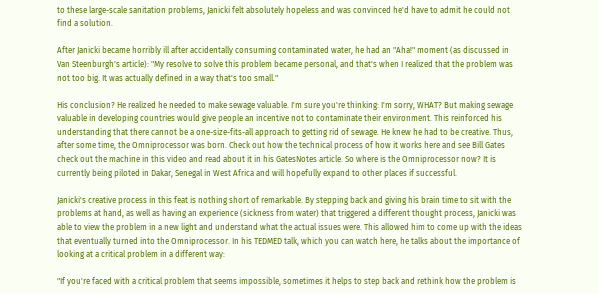to these large-scale sanitation problems, Janicki felt absolutely hopeless and was convinced he'd have to admit he could not find a solution.

After Janicki became horribly ill after accidentally consuming contaminated water, he had an "Aha!" moment (as discussed in Van Steenburgh's article): "My resolve to solve this problem became personal, and that's when I realized that the problem was not too big. It was actually defined in a way that's too small."

His conclusion? He realized he needed to make sewage valuable. I'm sure you're thinking: I'm sorry, WHAT? But making sewage valuable in developing countries would give people an incentive not to contaminate their environment. This reinforced his understanding that there cannot be a one-size-fits-all approach to getting rid of sewage. He knew he had to be creative. Thus, after some time, the Omniprocessor was born. Check out how the technical process of how it works here and see Bill Gates check out the machine in this video and read about it in his GatesNotes article. So where is the Omniprocessor now? It is currently being piloted in Dakar, Senegal in West Africa and will hopefully expand to other places if successful.

Janicki's creative process in this feat is nothing short of remarkable. By stepping back and giving his brain time to sit with the problems at hand, as well as having an experience (sickness from water) that triggered a different thought process, Janicki was able to view the problem in a new light and understand what the actual issues were. This allowed him to come up with the ideas that eventually turned into the Omniprocessor. In his TEDMED talk, which you can watch here, he talks about the importance of looking at a critical problem in a different way:

"If you're faced with a critical problem that seems impossible, sometimes it helps to step back and rethink how the problem is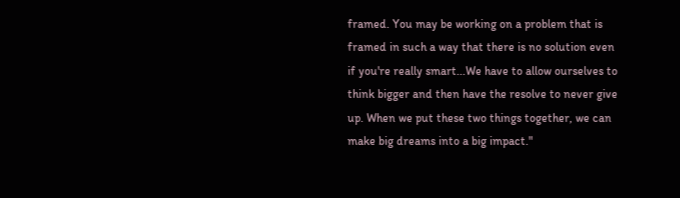framed. You may be working on a problem that is framed in such a way that there is no solution even if you're really smart...We have to allow ourselves to think bigger and then have the resolve to never give up. When we put these two things together, we can make big dreams into a big impact."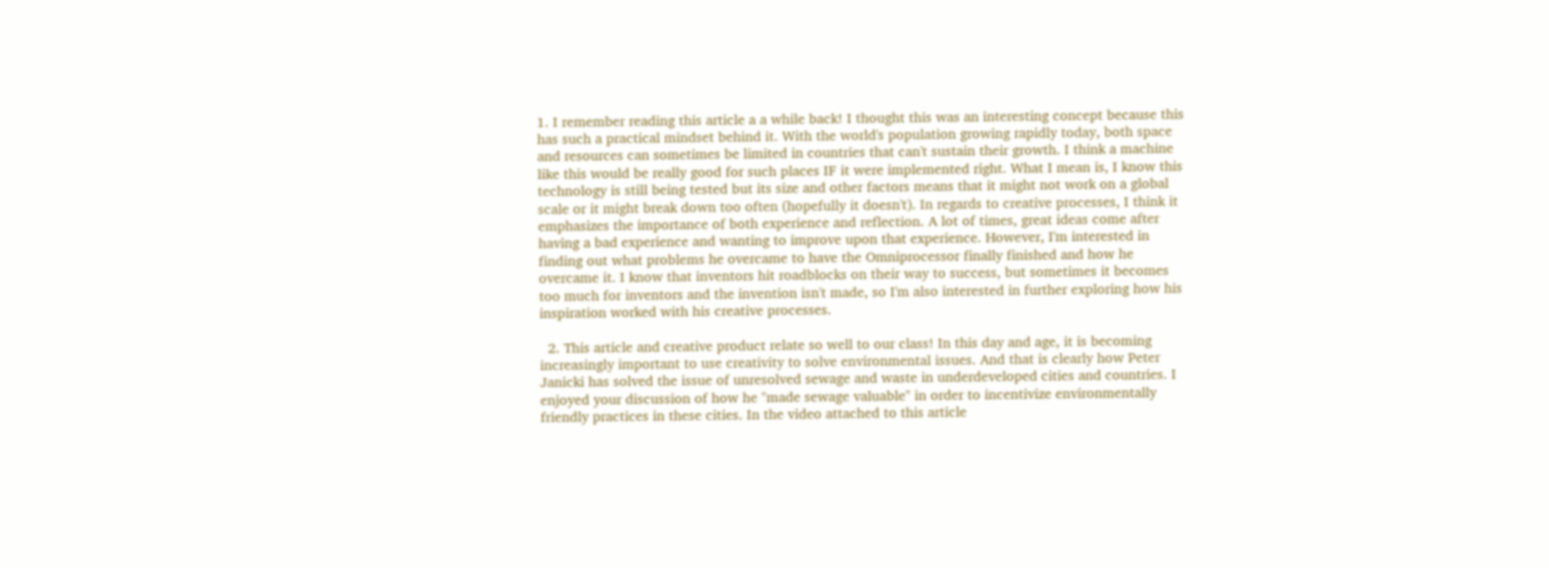1. I remember reading this article a a while back! I thought this was an interesting concept because this has such a practical mindset behind it. With the world's population growing rapidly today, both space and resources can sometimes be limited in countries that can't sustain their growth. I think a machine like this would be really good for such places IF it were implemented right. What I mean is, I know this technology is still being tested but its size and other factors means that it might not work on a global scale or it might break down too often (hopefully it doesn't). In regards to creative processes, I think it emphasizes the importance of both experience and reflection. A lot of times, great ideas come after having a bad experience and wanting to improve upon that experience. However, I'm interested in finding out what problems he overcame to have the Omniprocessor finally finished and how he overcame it. I know that inventors hit roadblocks on their way to success, but sometimes it becomes too much for inventors and the invention isn't made, so I'm also interested in further exploring how his inspiration worked with his creative processes.

  2. This article and creative product relate so well to our class! In this day and age, it is becoming increasingly important to use creativity to solve environmental issues. And that is clearly how Peter Janicki has solved the issue of unresolved sewage and waste in underdeveloped cities and countries. I enjoyed your discussion of how he "made sewage valuable" in order to incentivize environmentally friendly practices in these cities. In the video attached to this article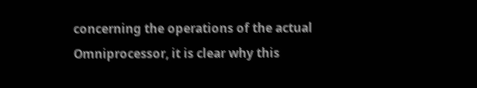concerning the operations of the actual Omniprocessor, it is clear why this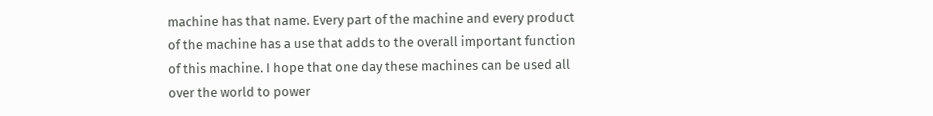machine has that name. Every part of the machine and every product of the machine has a use that adds to the overall important function of this machine. I hope that one day these machines can be used all over the world to power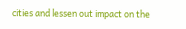cities and lessen out impact on the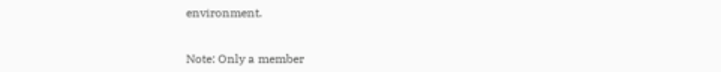environment.


Note: Only a member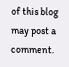of this blog may post a comment.